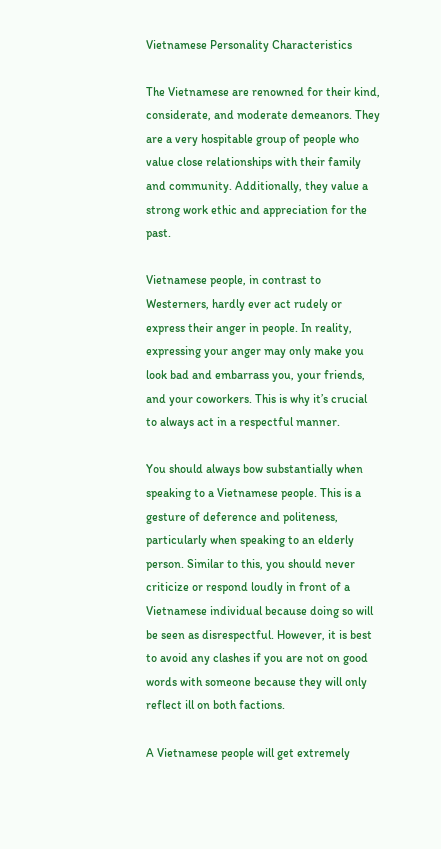Vietnamese Personality Characteristics

The Vietnamese are renowned for their kind, considerate, and moderate demeanors. They are a very hospitable group of people who value close relationships with their family and community. Additionally, they value a strong work ethic and appreciation for the past.

Vietnamese people, in contrast to Westerners, hardly ever act rudely or express their anger in people. In reality, expressing your anger may only make you look bad and embarrass you, your friends, and your coworkers. This is why it’s crucial to always act in a respectful manner.

You should always bow substantially when speaking to a Vietnamese people. This is a gesture of deference and politeness, particularly when speaking to an elderly person. Similar to this, you should never criticize or respond loudly in front of a Vietnamese individual because doing so will be seen as disrespectful. However, it is best to avoid any clashes if you are not on good words with someone because they will only reflect ill on both factions.

A Vietnamese people will get extremely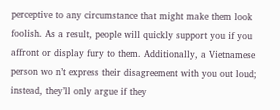perceptive to any circumstance that might make them look foolish. As a result, people will quickly support you if you affront or display fury to them. Additionally, a Vietnamese person wo n’t express their disagreement with you out loud; instead, they’ll only argue if they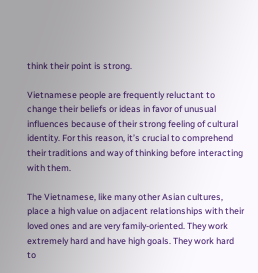think their point is strong.

Vietnamese people are frequently reluctant to change their beliefs or ideas in favor of unusual influences because of their strong feeling of cultural identity. For this reason, it’s crucial to comprehend their traditions and way of thinking before interacting with them.

The Vietnamese, like many other Asian cultures, place a high value on adjacent relationships with their loved ones and are very family-oriented. They work extremely hard and have high goals. They work hard to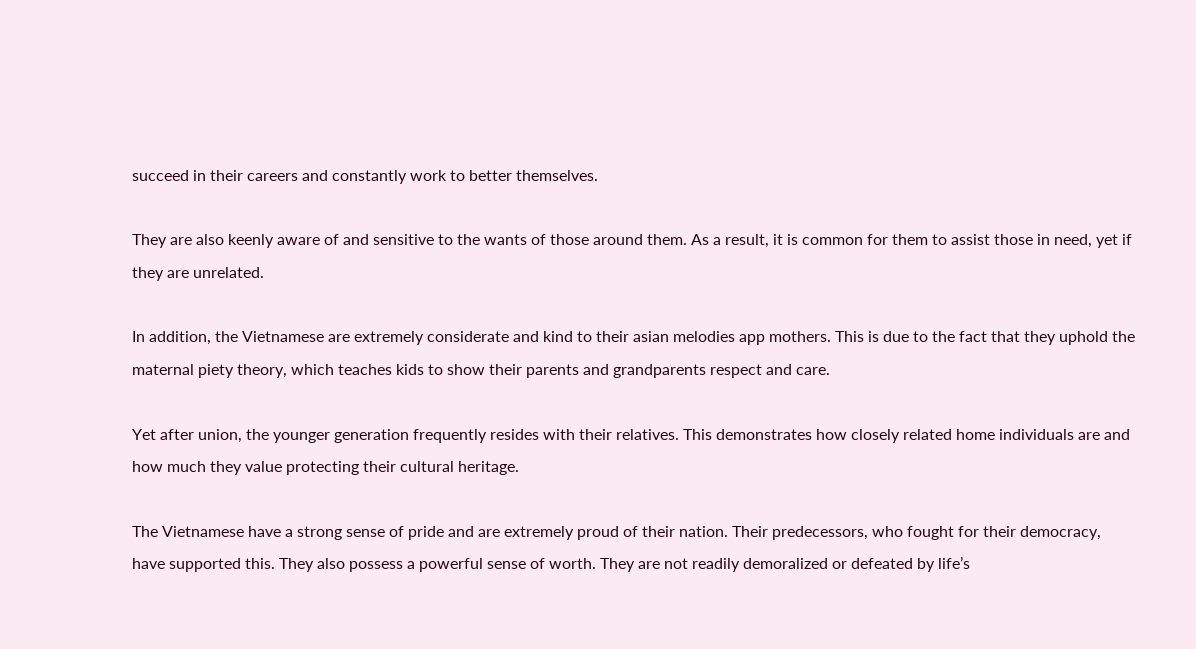succeed in their careers and constantly work to better themselves.

They are also keenly aware of and sensitive to the wants of those around them. As a result, it is common for them to assist those in need, yet if they are unrelated.

In addition, the Vietnamese are extremely considerate and kind to their asian melodies app mothers. This is due to the fact that they uphold the maternal piety theory, which teaches kids to show their parents and grandparents respect and care.

Yet after union, the younger generation frequently resides with their relatives. This demonstrates how closely related home individuals are and how much they value protecting their cultural heritage.

The Vietnamese have a strong sense of pride and are extremely proud of their nation. Their predecessors, who fought for their democracy, have supported this. They also possess a powerful sense of worth. They are not readily demoralized or defeated by life’s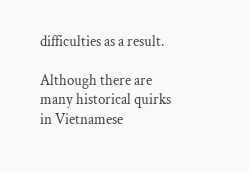difficulties as a result.

Although there are many historical quirks in Vietnamese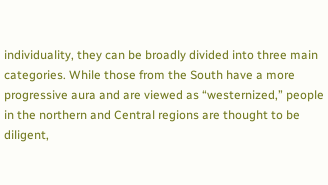individuality, they can be broadly divided into three main categories. While those from the South have a more progressive aura and are viewed as “westernized,” people in the northern and Central regions are thought to be diligent,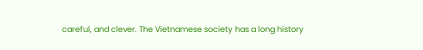careful, and clever. The Vietnamese society has a long history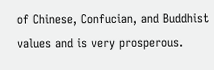of Chinese, Confucian, and Buddhist values and is very prosperous.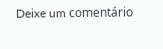Deixe um comentário